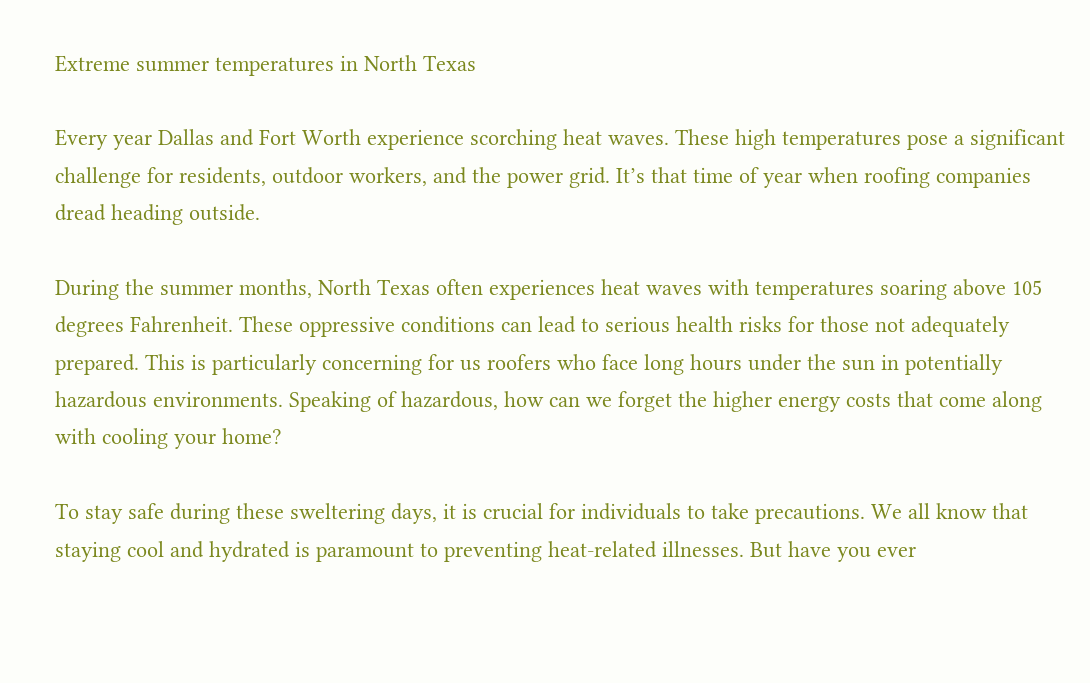Extreme summer temperatures in North Texas

Every year Dallas and Fort Worth experience scorching heat waves. These high temperatures pose a significant challenge for residents, outdoor workers, and the power grid. It’s that time of year when roofing companies dread heading outside.

During the summer months, North Texas often experiences heat waves with temperatures soaring above 105 degrees Fahrenheit. These oppressive conditions can lead to serious health risks for those not adequately prepared. This is particularly concerning for us roofers who face long hours under the sun in potentially hazardous environments. Speaking of hazardous, how can we forget the higher energy costs that come along with cooling your home?

To stay safe during these sweltering days, it is crucial for individuals to take precautions. We all know that staying cool and hydrated is paramount to preventing heat-related illnesses. But have you ever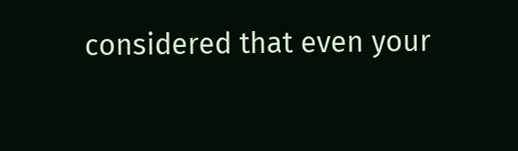considered that even your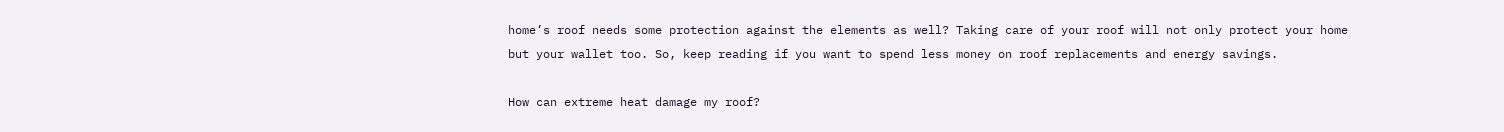home’s roof needs some protection against the elements as well? Taking care of your roof will not only protect your home but your wallet too. So, keep reading if you want to spend less money on roof replacements and energy savings.

How can extreme heat damage my roof?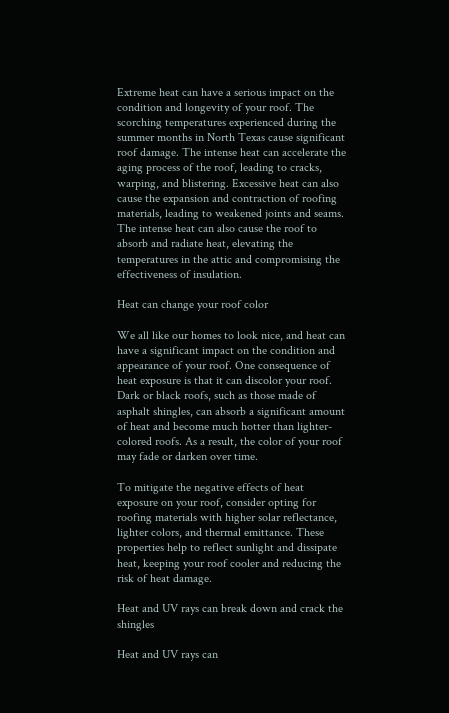Extreme heat can have a serious impact on the condition and longevity of your roof. The scorching temperatures experienced during the summer months in North Texas cause significant roof damage. The intense heat can accelerate the aging process of the roof, leading to cracks, warping, and blistering. Excessive heat can also cause the expansion and contraction of roofing materials, leading to weakened joints and seams. The intense heat can also cause the roof to absorb and radiate heat, elevating the temperatures in the attic and compromising the effectiveness of insulation.

Heat can change your roof color

We all like our homes to look nice, and heat can have a significant impact on the condition and appearance of your roof. One consequence of heat exposure is that it can discolor your roof. Dark or black roofs, such as those made of asphalt shingles, can absorb a significant amount of heat and become much hotter than lighter-colored roofs. As a result, the color of your roof may fade or darken over time.

To mitigate the negative effects of heat exposure on your roof, consider opting for roofing materials with higher solar reflectance, lighter colors, and thermal emittance. These properties help to reflect sunlight and dissipate heat, keeping your roof cooler and reducing the risk of heat damage.

Heat and UV rays can break down and crack the shingles

Heat and UV rays can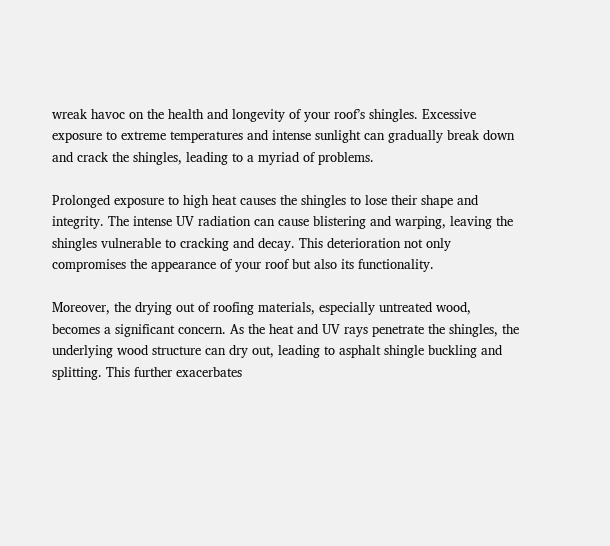wreak havoc on the health and longevity of your roof’s shingles. Excessive exposure to extreme temperatures and intense sunlight can gradually break down and crack the shingles, leading to a myriad of problems.

Prolonged exposure to high heat causes the shingles to lose their shape and integrity. The intense UV radiation can cause blistering and warping, leaving the shingles vulnerable to cracking and decay. This deterioration not only compromises the appearance of your roof but also its functionality.

Moreover, the drying out of roofing materials, especially untreated wood, becomes a significant concern. As the heat and UV rays penetrate the shingles, the underlying wood structure can dry out, leading to asphalt shingle buckling and splitting. This further exacerbates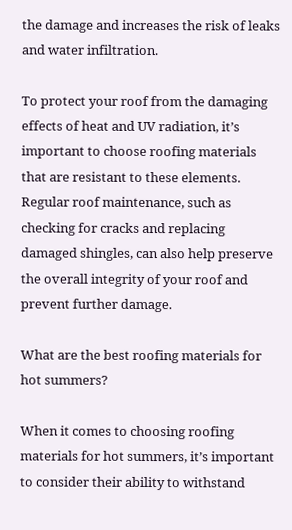the damage and increases the risk of leaks and water infiltration.

To protect your roof from the damaging effects of heat and UV radiation, it’s important to choose roofing materials that are resistant to these elements. Regular roof maintenance, such as checking for cracks and replacing damaged shingles, can also help preserve the overall integrity of your roof and prevent further damage.

What are the best roofing materials for hot summers?

When it comes to choosing roofing materials for hot summers, it’s important to consider their ability to withstand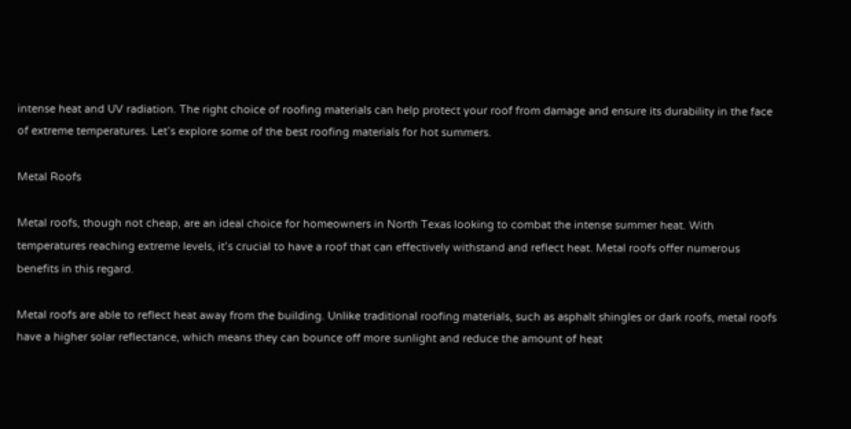intense heat and UV radiation. The right choice of roofing materials can help protect your roof from damage and ensure its durability in the face of extreme temperatures. Let’s explore some of the best roofing materials for hot summers.

Metal Roofs

Metal roofs, though not cheap, are an ideal choice for homeowners in North Texas looking to combat the intense summer heat. With temperatures reaching extreme levels, it’s crucial to have a roof that can effectively withstand and reflect heat. Metal roofs offer numerous benefits in this regard.

Metal roofs are able to reflect heat away from the building. Unlike traditional roofing materials, such as asphalt shingles or dark roofs, metal roofs have a higher solar reflectance, which means they can bounce off more sunlight and reduce the amount of heat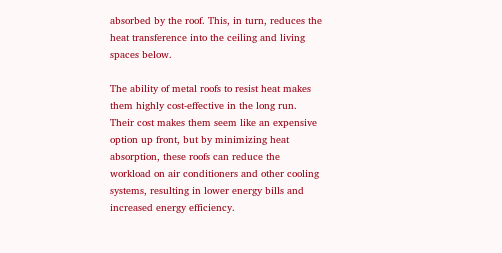absorbed by the roof. This, in turn, reduces the heat transference into the ceiling and living spaces below.

The ability of metal roofs to resist heat makes them highly cost-effective in the long run. Their cost makes them seem like an expensive option up front, but by minimizing heat absorption, these roofs can reduce the workload on air conditioners and other cooling systems, resulting in lower energy bills and increased energy efficiency.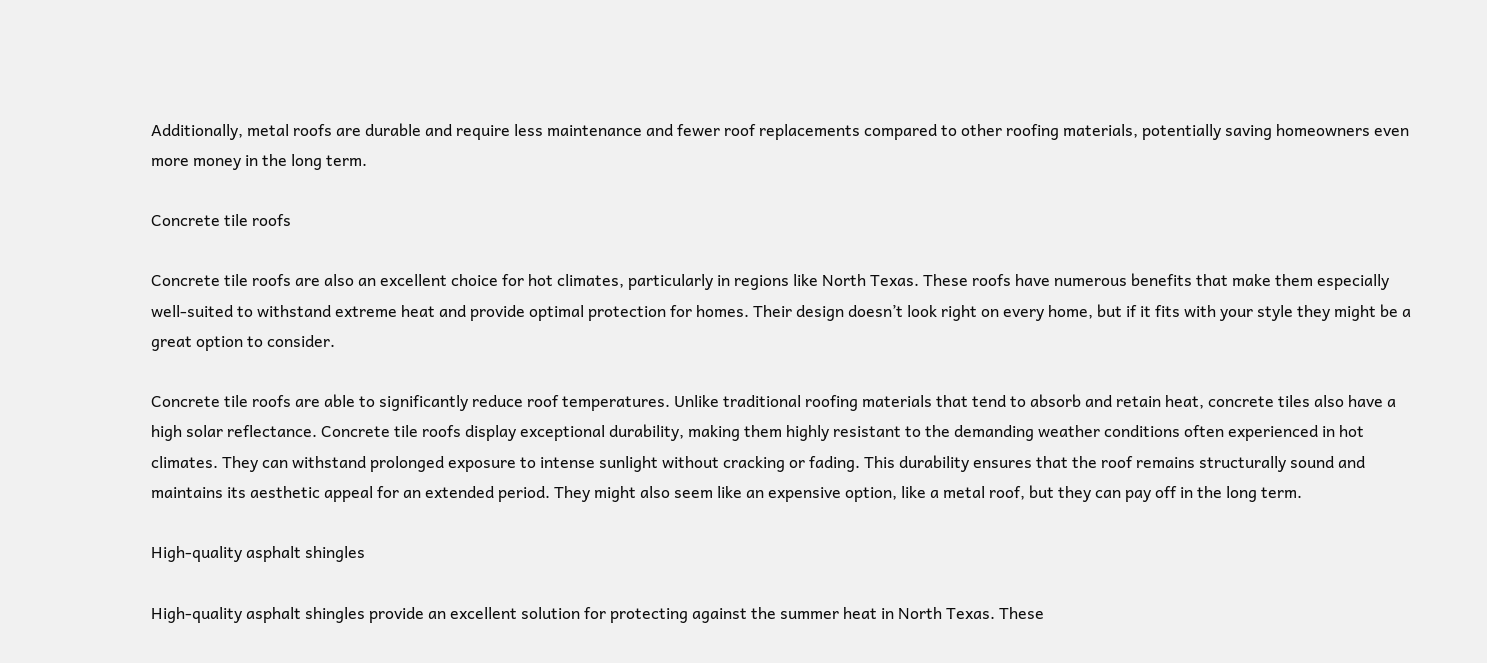Additionally, metal roofs are durable and require less maintenance and fewer roof replacements compared to other roofing materials, potentially saving homeowners even more money in the long term.

Concrete tile roofs

Concrete tile roofs are also an excellent choice for hot climates, particularly in regions like North Texas. These roofs have numerous benefits that make them especially well-suited to withstand extreme heat and provide optimal protection for homes. Their design doesn’t look right on every home, but if it fits with your style they might be a great option to consider.

Concrete tile roofs are able to significantly reduce roof temperatures. Unlike traditional roofing materials that tend to absorb and retain heat, concrete tiles also have a high solar reflectance. Concrete tile roofs display exceptional durability, making them highly resistant to the demanding weather conditions often experienced in hot climates. They can withstand prolonged exposure to intense sunlight without cracking or fading. This durability ensures that the roof remains structurally sound and maintains its aesthetic appeal for an extended period. They might also seem like an expensive option, like a metal roof, but they can pay off in the long term.

High-quality asphalt shingles

High-quality asphalt shingles provide an excellent solution for protecting against the summer heat in North Texas. These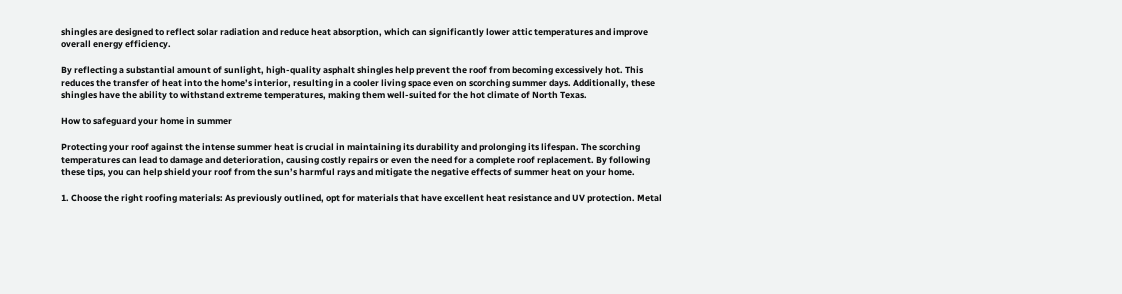shingles are designed to reflect solar radiation and reduce heat absorption, which can significantly lower attic temperatures and improve overall energy efficiency.

By reflecting a substantial amount of sunlight, high-quality asphalt shingles help prevent the roof from becoming excessively hot. This reduces the transfer of heat into the home’s interior, resulting in a cooler living space even on scorching summer days. Additionally, these shingles have the ability to withstand extreme temperatures, making them well-suited for the hot climate of North Texas.

How to safeguard your home in summer

Protecting your roof against the intense summer heat is crucial in maintaining its durability and prolonging its lifespan. The scorching temperatures can lead to damage and deterioration, causing costly repairs or even the need for a complete roof replacement. By following these tips, you can help shield your roof from the sun’s harmful rays and mitigate the negative effects of summer heat on your home.

1. Choose the right roofing materials: As previously outlined, opt for materials that have excellent heat resistance and UV protection. Metal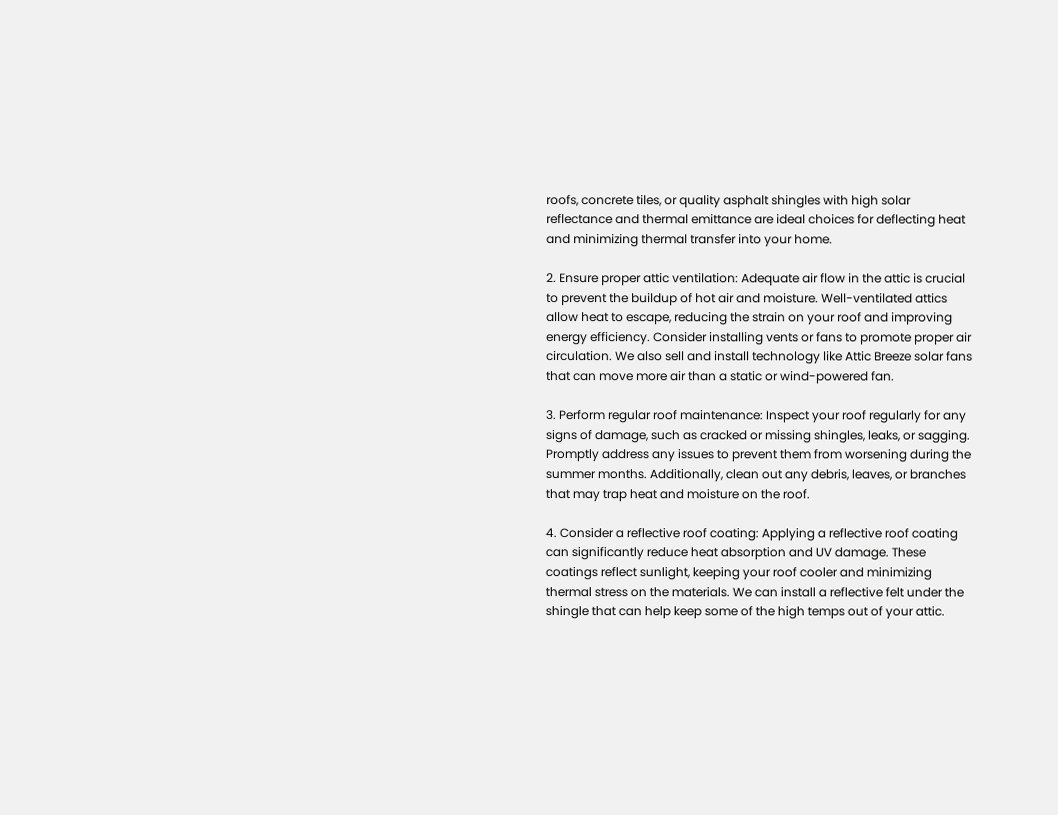roofs, concrete tiles, or quality asphalt shingles with high solar reflectance and thermal emittance are ideal choices for deflecting heat and minimizing thermal transfer into your home.

2. Ensure proper attic ventilation: Adequate air flow in the attic is crucial to prevent the buildup of hot air and moisture. Well-ventilated attics allow heat to escape, reducing the strain on your roof and improving energy efficiency. Consider installing vents or fans to promote proper air circulation. We also sell and install technology like Attic Breeze solar fans that can move more air than a static or wind-powered fan.

3. Perform regular roof maintenance: Inspect your roof regularly for any signs of damage, such as cracked or missing shingles, leaks, or sagging. Promptly address any issues to prevent them from worsening during the summer months. Additionally, clean out any debris, leaves, or branches that may trap heat and moisture on the roof.

4. Consider a reflective roof coating: Applying a reflective roof coating can significantly reduce heat absorption and UV damage. These coatings reflect sunlight, keeping your roof cooler and minimizing thermal stress on the materials. We can install a reflective felt under the shingle that can help keep some of the high temps out of your attic.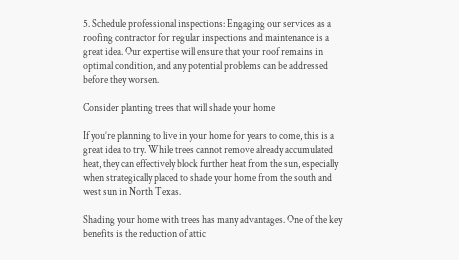5. Schedule professional inspections: Engaging our services as a roofing contractor for regular inspections and maintenance is a great idea. Our expertise will ensure that your roof remains in optimal condition, and any potential problems can be addressed before they worsen.

Consider planting trees that will shade your home

If you’re planning to live in your home for years to come, this is a great idea to try. While trees cannot remove already accumulated heat, they can effectively block further heat from the sun, especially when strategically placed to shade your home from the south and west sun in North Texas.

Shading your home with trees has many advantages. One of the key benefits is the reduction of attic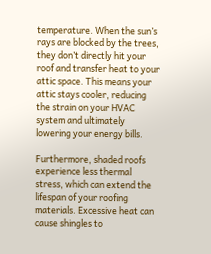temperature. When the sun’s rays are blocked by the trees, they don’t directly hit your roof and transfer heat to your attic space. This means your attic stays cooler, reducing the strain on your HVAC system and ultimately lowering your energy bills.

Furthermore, shaded roofs experience less thermal stress, which can extend the lifespan of your roofing materials. Excessive heat can cause shingles to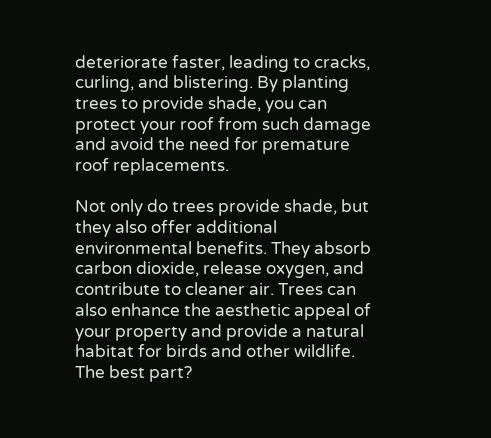deteriorate faster, leading to cracks, curling, and blistering. By planting trees to provide shade, you can protect your roof from such damage and avoid the need for premature roof replacements.

Not only do trees provide shade, but they also offer additional environmental benefits. They absorb carbon dioxide, release oxygen, and contribute to cleaner air. Trees can also enhance the aesthetic appeal of your property and provide a natural habitat for birds and other wildlife. The best part?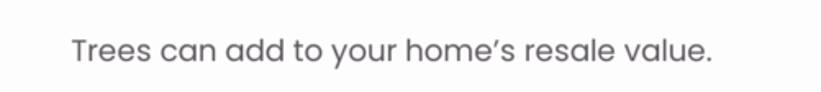Trees can add to your home’s resale value.